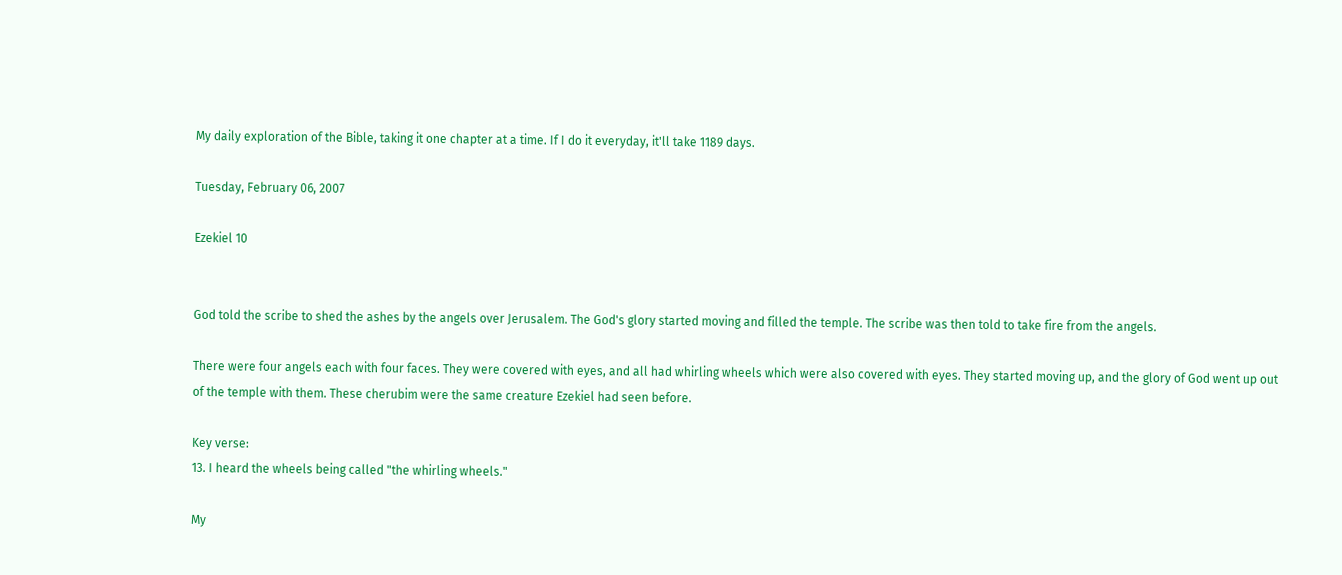My daily exploration of the Bible, taking it one chapter at a time. If I do it everyday, it'll take 1189 days.

Tuesday, February 06, 2007

Ezekiel 10


God told the scribe to shed the ashes by the angels over Jerusalem. The God's glory started moving and filled the temple. The scribe was then told to take fire from the angels.

There were four angels each with four faces. They were covered with eyes, and all had whirling wheels which were also covered with eyes. They started moving up, and the glory of God went up out of the temple with them. These cherubim were the same creature Ezekiel had seen before.

Key verse:
13. I heard the wheels being called "the whirling wheels."

My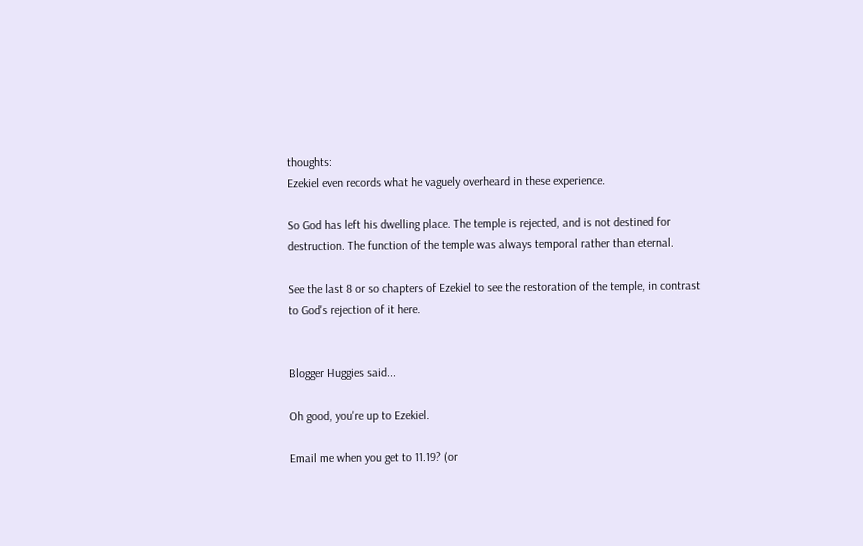thoughts:
Ezekiel even records what he vaguely overheard in these experience.

So God has left his dwelling place. The temple is rejected, and is not destined for destruction. The function of the temple was always temporal rather than eternal.

See the last 8 or so chapters of Ezekiel to see the restoration of the temple, in contrast to God's rejection of it here.


Blogger Huggies said...

Oh good, you're up to Ezekiel.

Email me when you get to 11.19? (or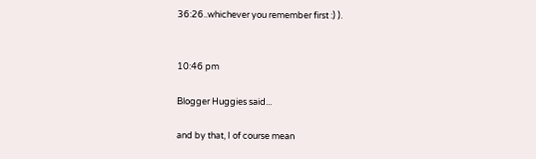36:26..whichever you remember first :) ).


10:46 pm

Blogger Huggies said...

and by that, I of course mean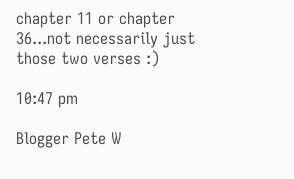chapter 11 or chapter 36...not necessarily just those two verses :)

10:47 pm

Blogger Pete W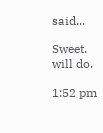said...

Sweet. will do.

1:52 pm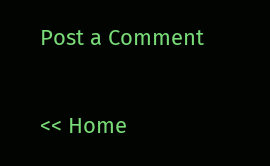Post a Comment

<< Home